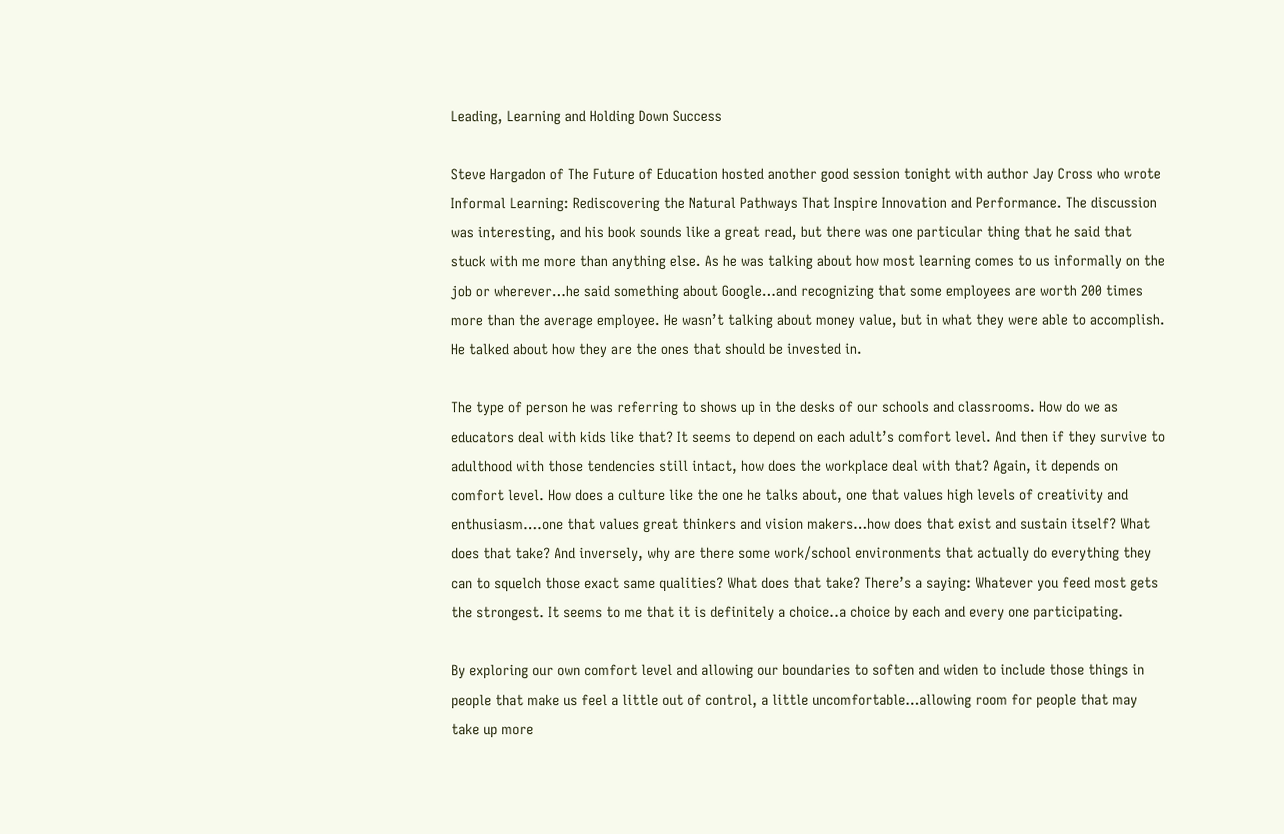Leading, Learning and Holding Down Success

Steve Hargadon of The Future of Education hosted another good session tonight with author Jay Cross who wrote Informal Learning: Rediscovering the Natural Pathways That Inspire Innovation and Performance. The discussion was interesting, and his book sounds like a great read, but there was one particular thing that he said that stuck with me more than anything else. As he was talking about how most learning comes to us informally on the job or wherever…he said something about Google…and recognizing that some employees are worth 200 times more than the average employee. He wasn’t talking about money value, but in what they were able to accomplish. He talked about how they are the ones that should be invested in.

The type of person he was referring to shows up in the desks of our schools and classrooms. How do we as educators deal with kids like that? It seems to depend on each adult’s comfort level. And then if they survive to adulthood with those tendencies still intact, how does the workplace deal with that? Again, it depends on comfort level. How does a culture like the one he talks about, one that values high levels of creativity and enthusiasm….one that values great thinkers and vision makers…how does that exist and sustain itself? What does that take? And inversely, why are there some work/school environments that actually do everything they can to squelch those exact same qualities? What does that take? There’s a saying: Whatever you feed most gets the strongest. It seems to me that it is definitely a choice..a choice by each and every one participating.

By exploring our own comfort level and allowing our boundaries to soften and widen to include those things in people that make us feel a little out of control, a little uncomfortable…allowing room for people that may take up more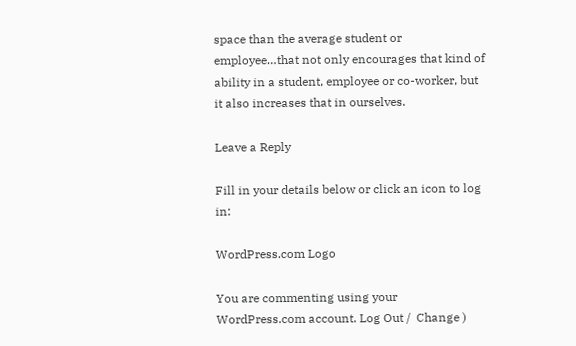space than the average student or employee…that not only encourages that kind of ability in a student, employee or co-worker, but it also increases that in ourselves.

Leave a Reply

Fill in your details below or click an icon to log in:

WordPress.com Logo

You are commenting using your WordPress.com account. Log Out /  Change )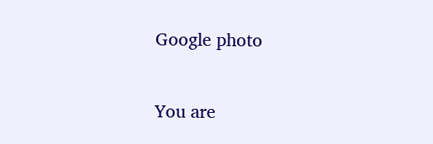Google photo

You are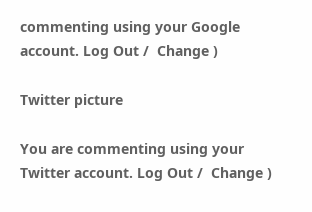commenting using your Google account. Log Out /  Change )

Twitter picture

You are commenting using your Twitter account. Log Out /  Change )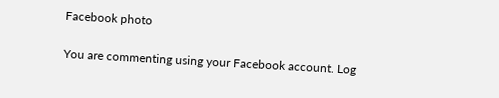Facebook photo

You are commenting using your Facebook account. Log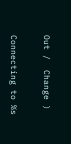Out /  Change )

Connecting to %s